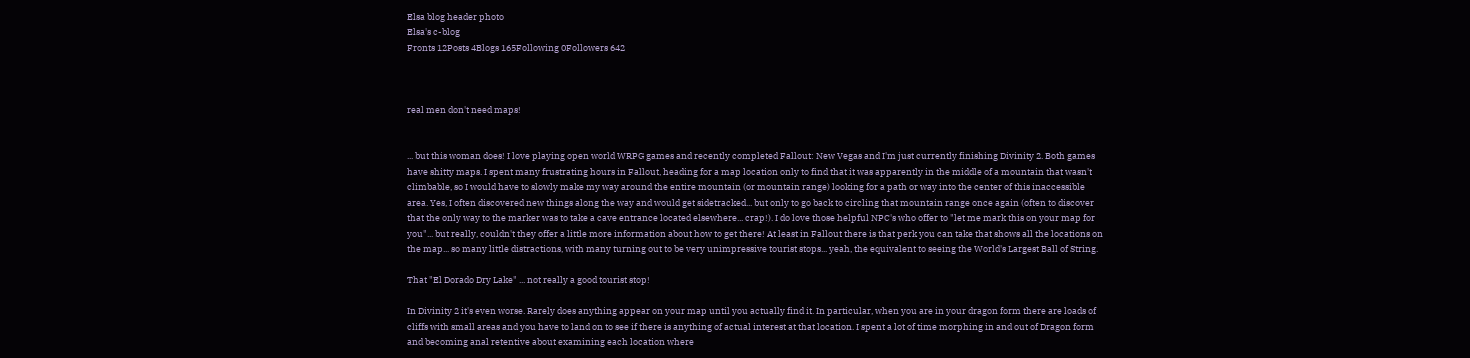Elsa blog header photo
Elsa's c-blog
Fronts 12Posts 4Blogs 165Following 0Followers 642



real men don't need maps!


... but this woman does! I love playing open world WRPG games and recently completed Fallout: New Vegas and I'm just currently finishing Divinity 2. Both games have shitty maps. I spent many frustrating hours in Fallout, heading for a map location only to find that it was apparently in the middle of a mountain that wasn't climbable, so I would have to slowly make my way around the entire mountain (or mountain range) looking for a path or way into the center of this inaccessible area. Yes, I often discovered new things along the way and would get sidetracked... but only to go back to circling that mountain range once again (often to discover that the only way to the marker was to take a cave entrance located elsewhere... crap!). I do love those helpful NPC's who offer to "let me mark this on your map for you"... but really, couldn't they offer a little more information about how to get there! At least in Fallout there is that perk you can take that shows all the locations on the map... so many little distractions, with many turning out to be very unimpressive tourist stops... yeah, the equivalent to seeing the World's Largest Ball of String.

That "El Dorado Dry Lake" ... not really a good tourist stop!

In Divinity 2 it's even worse. Rarely does anything appear on your map until you actually find it. In particular, when you are in your dragon form there are loads of cliffs with small areas and you have to land on to see if there is anything of actual interest at that location. I spent a lot of time morphing in and out of Dragon form and becoming anal retentive about examining each location where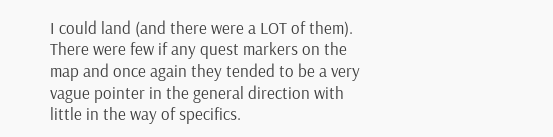I could land (and there were a LOT of them). There were few if any quest markers on the map and once again they tended to be a very vague pointer in the general direction with little in the way of specifics.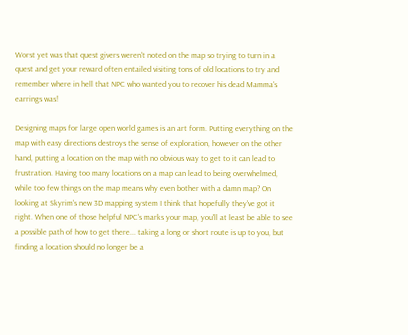Worst yet was that quest givers weren't noted on the map so trying to turn in a quest and get your reward often entailed visiting tons of old locations to try and remember where in hell that NPC who wanted you to recover his dead Mamma's earrings was!

Designing maps for large open world games is an art form. Putting everything on the map with easy directions destroys the sense of exploration, however on the other hand, putting a location on the map with no obvious way to get to it can lead to frustration. Having too many locations on a map can lead to being overwhelmed, while too few things on the map means why even bother with a damn map? On looking at Skyrim's new 3D mapping system I think that hopefully they've got it right. When one of those helpful NPC's marks your map, you'll at least be able to see a possible path of how to get there... taking a long or short route is up to you, but finding a location should no longer be a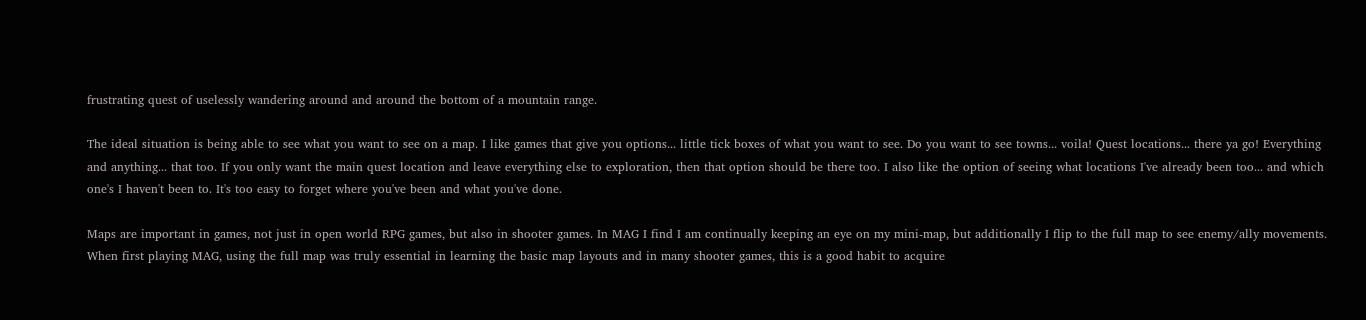frustrating quest of uselessly wandering around and around the bottom of a mountain range.

The ideal situation is being able to see what you want to see on a map. I like games that give you options... little tick boxes of what you want to see. Do you want to see towns... voila! Quest locations... there ya go! Everything and anything... that too. If you only want the main quest location and leave everything else to exploration, then that option should be there too. I also like the option of seeing what locations I've already been too... and which one's I haven't been to. It's too easy to forget where you've been and what you've done.

Maps are important in games, not just in open world RPG games, but also in shooter games. In MAG I find I am continually keeping an eye on my mini-map, but additionally I flip to the full map to see enemy/ally movements. When first playing MAG, using the full map was truly essential in learning the basic map layouts and in many shooter games, this is a good habit to acquire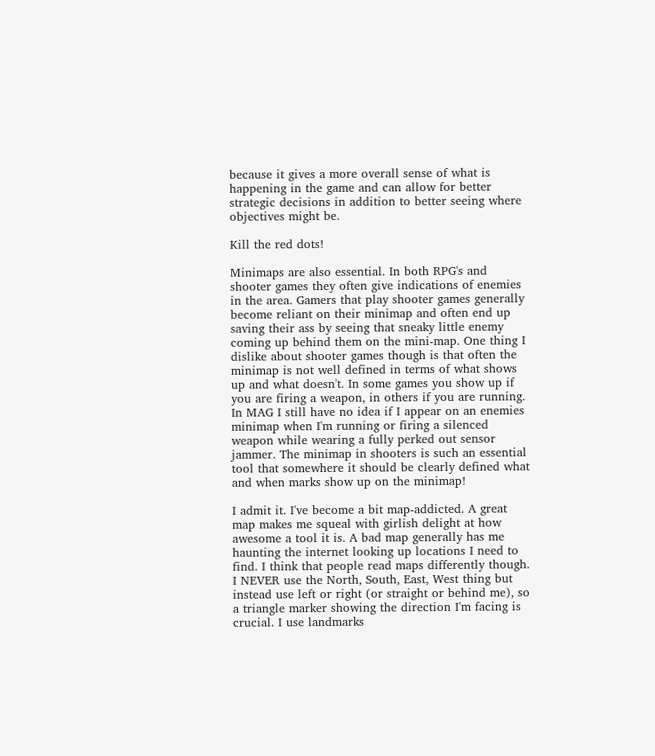because it gives a more overall sense of what is happening in the game and can allow for better strategic decisions in addition to better seeing where objectives might be.

Kill the red dots!

Minimaps are also essential. In both RPG's and shooter games they often give indications of enemies in the area. Gamers that play shooter games generally become reliant on their minimap and often end up saving their ass by seeing that sneaky little enemy coming up behind them on the mini-map. One thing I dislike about shooter games though is that often the minimap is not well defined in terms of what shows up and what doesn't. In some games you show up if you are firing a weapon, in others if you are running. In MAG I still have no idea if I appear on an enemies minimap when I'm running or firing a silenced weapon while wearing a fully perked out sensor jammer. The minimap in shooters is such an essential tool that somewhere it should be clearly defined what and when marks show up on the minimap!

I admit it. I've become a bit map-addicted. A great map makes me squeal with girlish delight at how awesome a tool it is. A bad map generally has me haunting the internet looking up locations I need to find. I think that people read maps differently though. I NEVER use the North, South, East, West thing but instead use left or right (or straight or behind me), so a triangle marker showing the direction I'm facing is crucial. I use landmarks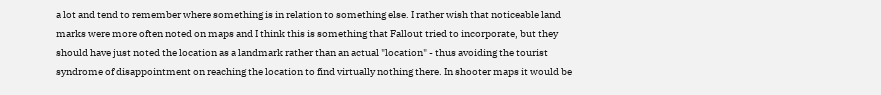a lot and tend to remember where something is in relation to something else. I rather wish that noticeable land marks were more often noted on maps and I think this is something that Fallout tried to incorporate, but they should have just noted the location as a landmark rather than an actual "location" - thus avoiding the tourist syndrome of disappointment on reaching the location to find virtually nothing there. In shooter maps it would be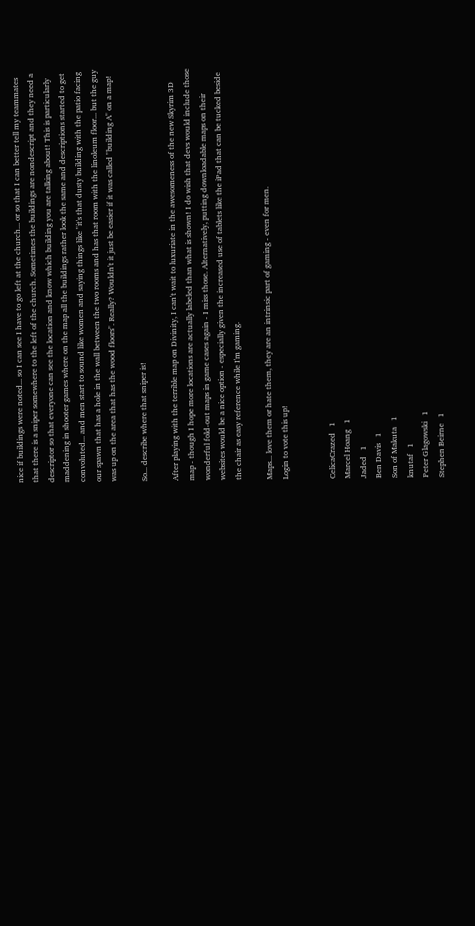nice if buildings were noted... so I can see I have to go left at the church... or so that I can better tell my teammates that there is a sniper somewhere to the left of the church. Sometimes the buildings are nondescript and they need a descriptor so that everyone can see the location and know which building you are talking about! This is particularly maddening in shooter games where on the map all the buildings rather look the same and descriptions started to get convoluted... and men start to sound like women and saying things like "it's that dusty building with the patio facing our spawn that has a hole in the wall between the two rooms and has that room with the linoleum floor... but the guy was up on the area that has the wood floors". Really? Wouldn't it just be easier if it was called "building A" on a map!

So... describe where that sniper is!

After playing with the terrible map on Divinity, I can't wait to luxuriate in the awesomeness of the new Skyrim 3D map - though I hope more locations are actually labeled than what is shown! I do wish that devs would include those wonderful fold-out maps in game cases again - I miss those. Alternatively, putting downloadable maps on their websites would be a nice option - especially given the increased use of tablets like the iPad that can be tucked beside the chair as easy reference while I'm gaming.

Maps... love them or hate them, they are an intrinsic part of gaming - even for men.
Login to vote this up!


CelicaCrazed   1
Marcel Hoang   1
Jaded   1
Ben Davis   1
Son of Makuta   1
knutaf   1
Peter Glagowski   1
Stephen Beirne   1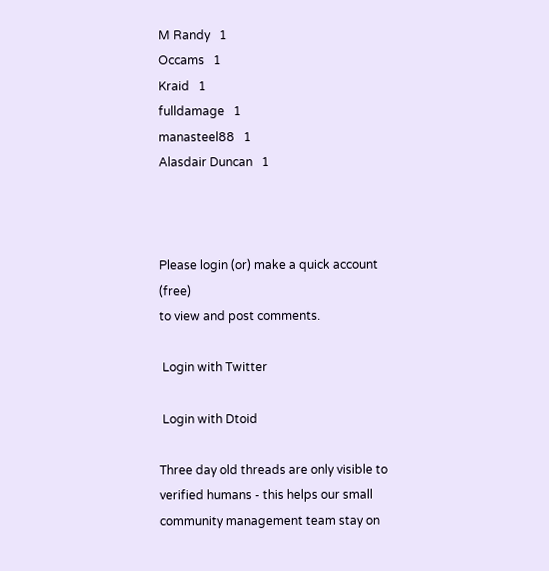M Randy   1
Occams   1
Kraid   1
fulldamage   1
manasteel88   1
Alasdair Duncan   1



Please login (or) make a quick account (free)
to view and post comments.

 Login with Twitter

 Login with Dtoid

Three day old threads are only visible to verified humans - this helps our small community management team stay on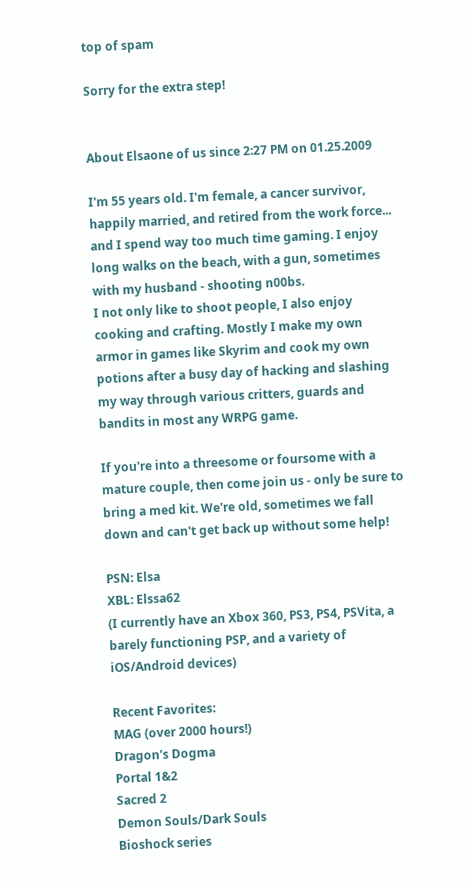top of spam

Sorry for the extra step!


About Elsaone of us since 2:27 PM on 01.25.2009

I'm 55 years old. I'm female, a cancer survivor, happily married, and retired from the work force... and I spend way too much time gaming. I enjoy long walks on the beach, with a gun, sometimes with my husband - shooting n00bs.
I not only like to shoot people, I also enjoy cooking and crafting. Mostly I make my own armor in games like Skyrim and cook my own potions after a busy day of hacking and slashing my way through various critters, guards and bandits in most any WRPG game.

If you're into a threesome or foursome with a mature couple, then come join us - only be sure to bring a med kit. We're old, sometimes we fall down and can't get back up without some help!

PSN: Elsa
XBL: Elssa62
(I currently have an Xbox 360, PS3, PS4, PSVita, a barely functioning PSP, and a variety of iOS/Android devices)

Recent Favorites:
MAG (over 2000 hours!)
Dragon's Dogma
Portal 1&2
Sacred 2
Demon Souls/Dark Souls
Bioshock series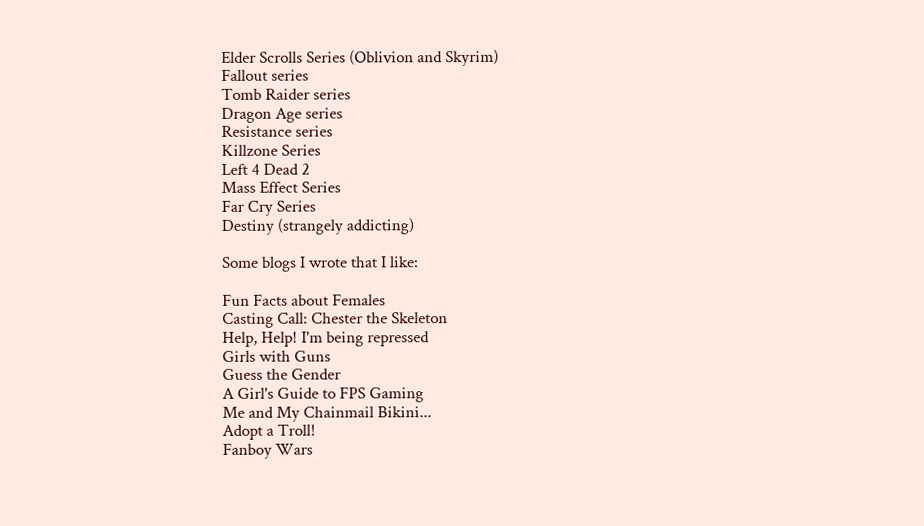Elder Scrolls Series (Oblivion and Skyrim)
Fallout series
Tomb Raider series
Dragon Age series
Resistance series
Killzone Series
Left 4 Dead 2
Mass Effect Series
Far Cry Series
Destiny (strangely addicting)

Some blogs I wrote that I like:

Fun Facts about Females
Casting Call: Chester the Skeleton
Help, Help! I'm being repressed
Girls with Guns
Guess the Gender
A Girl's Guide to FPS Gaming
Me and My Chainmail Bikini...
Adopt a Troll!
Fanboy Wars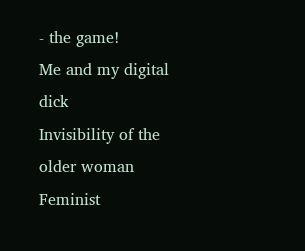- the game!
Me and my digital dick
Invisibility of the older woman
Feminist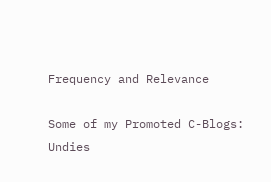Frequency and Relevance

Some of my Promoted C-Blogs:
Undies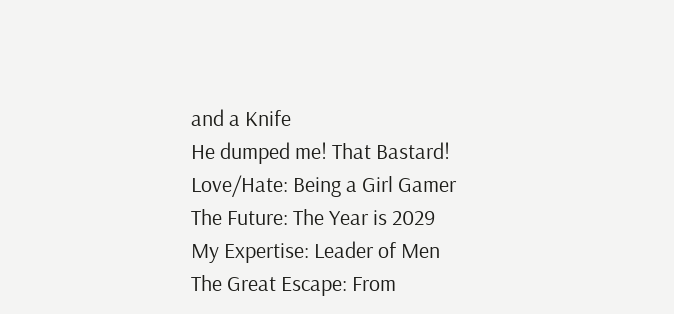and a Knife
He dumped me! That Bastard!
Love/Hate: Being a Girl Gamer
The Future: The Year is 2029
My Expertise: Leader of Men
The Great Escape: From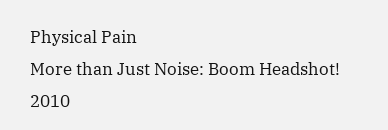Physical Pain
More than Just Noise: Boom Headshot!
2010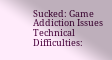Sucked: Game Addiction Issues
Technical Difficulties: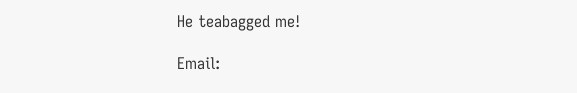He teabagged me!

Email: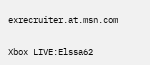exrecruiter.at.msn.com


Xbox LIVE:Elssa62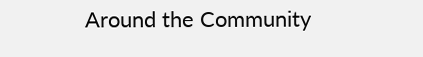Around the Community